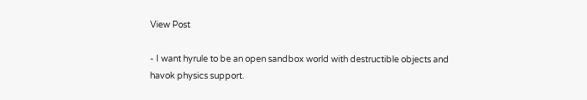View Post

- I want hyrule to be an open sandbox world with destructible objects and havok physics support.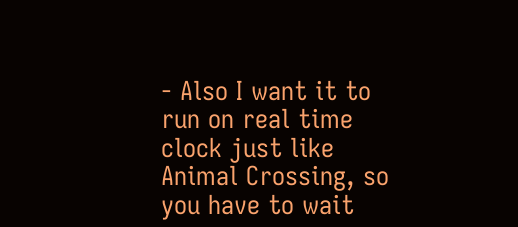- Also I want it to run on real time clock just like Animal Crossing, so you have to wait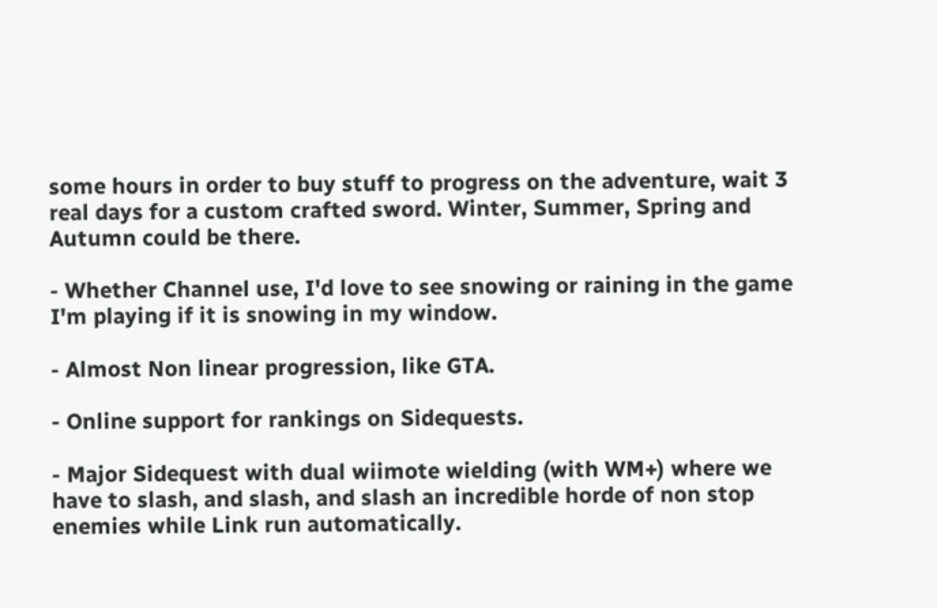some hours in order to buy stuff to progress on the adventure, wait 3 real days for a custom crafted sword. Winter, Summer, Spring and Autumn could be there.

- Whether Channel use, I'd love to see snowing or raining in the game I'm playing if it is snowing in my window.

- Almost Non linear progression, like GTA.

- Online support for rankings on Sidequests.

- Major Sidequest with dual wiimote wielding (with WM+) where we have to slash, and slash, and slash an incredible horde of non stop enemies while Link run automatically.